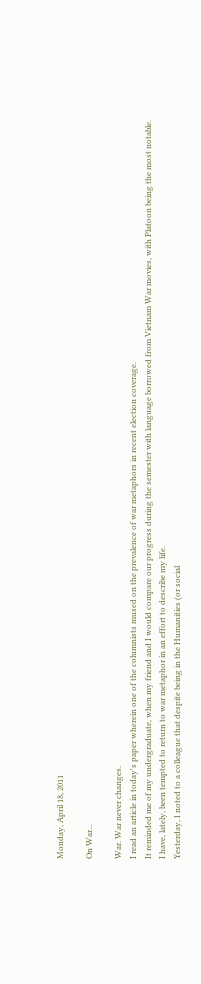Monday, April 18, 2011

On War...

War. War never changes.
I read an article in today's paper wherein one of the columnists mused on the prevalence of war metaphors in recent election coverage.
It reminded me of my undergraduate, when my friend and I would compare our progress during the semester with language borrowed from Vietnam War movies, with Platoon being the most notable.
I have, lately, been tempted to return to war metaphor in an effort to describe my life.
Yesterday, I noted to a colleague that despite being in the Humanities (or social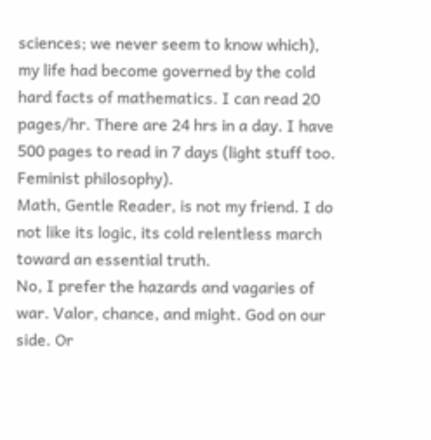sciences; we never seem to know which), my life had become governed by the cold hard facts of mathematics. I can read 20 pages/hr. There are 24 hrs in a day. I have 500 pages to read in 7 days (light stuff too. Feminist philosophy).
Math, Gentle Reader, is not my friend. I do not like its logic, its cold relentless march toward an essential truth.
No, I prefer the hazards and vagaries of war. Valor, chance, and might. God on our side. Or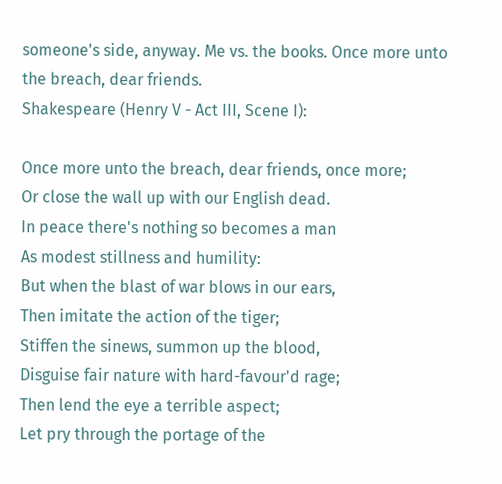someone's side, anyway. Me vs. the books. Once more unto the breach, dear friends.
Shakespeare (Henry V - Act III, Scene I):

Once more unto the breach, dear friends, once more;
Or close the wall up with our English dead.
In peace there's nothing so becomes a man
As modest stillness and humility:
But when the blast of war blows in our ears,
Then imitate the action of the tiger;
Stiffen the sinews, summon up the blood,
Disguise fair nature with hard-favour'd rage;
Then lend the eye a terrible aspect;
Let pry through the portage of the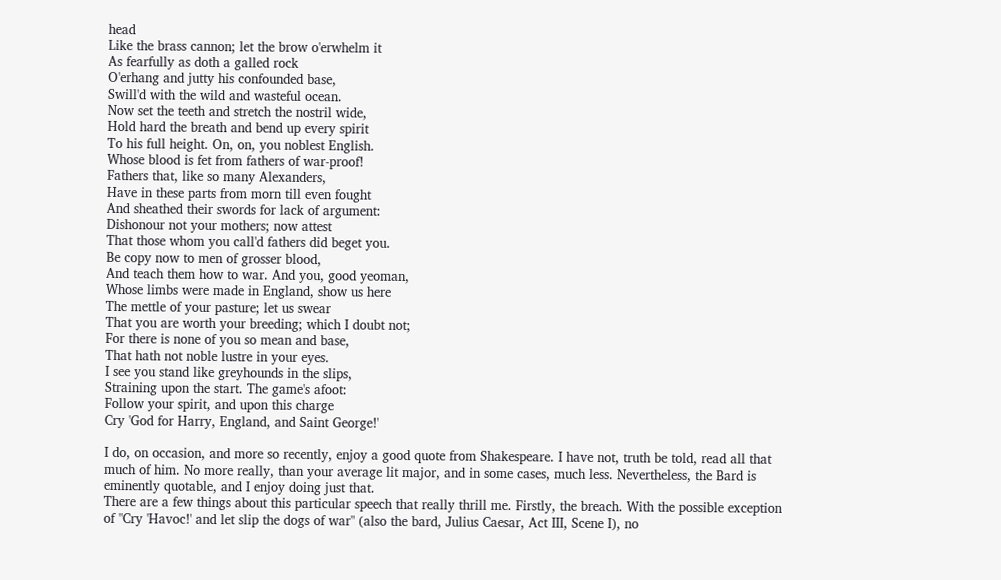head
Like the brass cannon; let the brow o'erwhelm it
As fearfully as doth a galled rock
O'erhang and jutty his confounded base,
Swill'd with the wild and wasteful ocean.
Now set the teeth and stretch the nostril wide,
Hold hard the breath and bend up every spirit
To his full height. On, on, you noblest English.
Whose blood is fet from fathers of war-proof!
Fathers that, like so many Alexanders,
Have in these parts from morn till even fought
And sheathed their swords for lack of argument:
Dishonour not your mothers; now attest
That those whom you call'd fathers did beget you.
Be copy now to men of grosser blood,
And teach them how to war. And you, good yeoman,
Whose limbs were made in England, show us here
The mettle of your pasture; let us swear
That you are worth your breeding; which I doubt not;
For there is none of you so mean and base,
That hath not noble lustre in your eyes.
I see you stand like greyhounds in the slips,
Straining upon the start. The game's afoot:
Follow your spirit, and upon this charge
Cry 'God for Harry, England, and Saint George!'

I do, on occasion, and more so recently, enjoy a good quote from Shakespeare. I have not, truth be told, read all that much of him. No more really, than your average lit major, and in some cases, much less. Nevertheless, the Bard is eminently quotable, and I enjoy doing just that.
There are a few things about this particular speech that really thrill me. Firstly, the breach. With the possible exception of "Cry 'Havoc!' and let slip the dogs of war" (also the bard, Julius Caesar, Act III, Scene I), no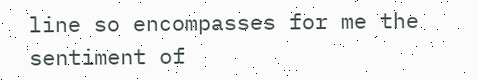line so encompasses for me the sentiment of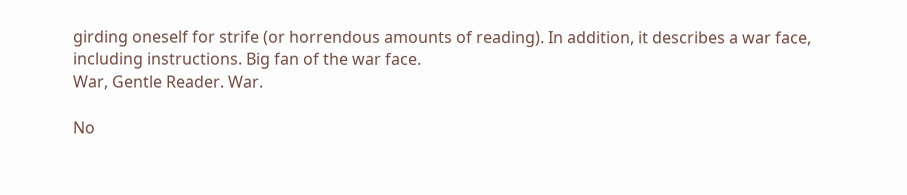girding oneself for strife (or horrendous amounts of reading). In addition, it describes a war face, including instructions. Big fan of the war face.
War, Gentle Reader. War.

No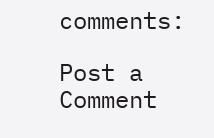comments:

Post a Comment